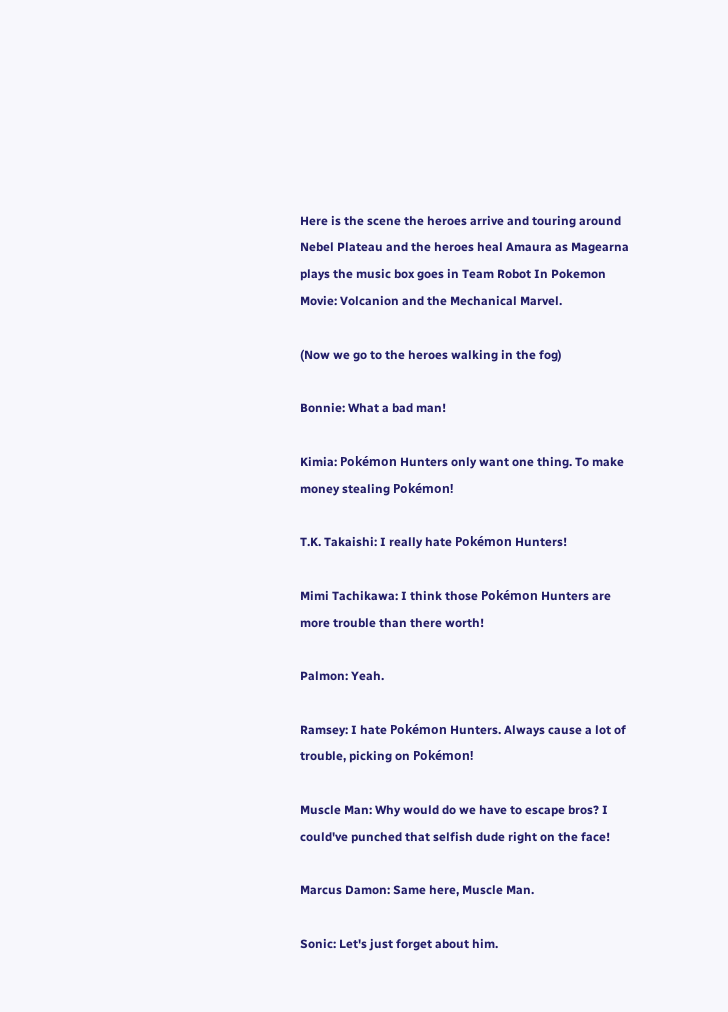Here is the scene the heroes arrive and touring around Nebel Plateau and the heroes heal Amaura as Magearna plays the music box goes in Team Robot In Pokemon Movie: Volcanion and the Mechanical Marvel.

(Now we go to the heroes walking in the fog)

Bonnie: What a bad man!

Kimia: Pokémon Hunters only want one thing. To make money stealing Pokémon!

T.K. Takaishi: I really hate Pokémon Hunters!

Mimi Tachikawa: I think those Pokémon Hunters are more trouble than there worth!

Palmon: Yeah.

Ramsey: I hate Pokémon Hunters. Always cause a lot of trouble, picking on Pokémon!

Muscle Man: Why would do we have to escape bros? I could've punched that selfish dude right on the face!

Marcus Damon: Same here, Muscle Man.

Sonic: Let's just forget about him.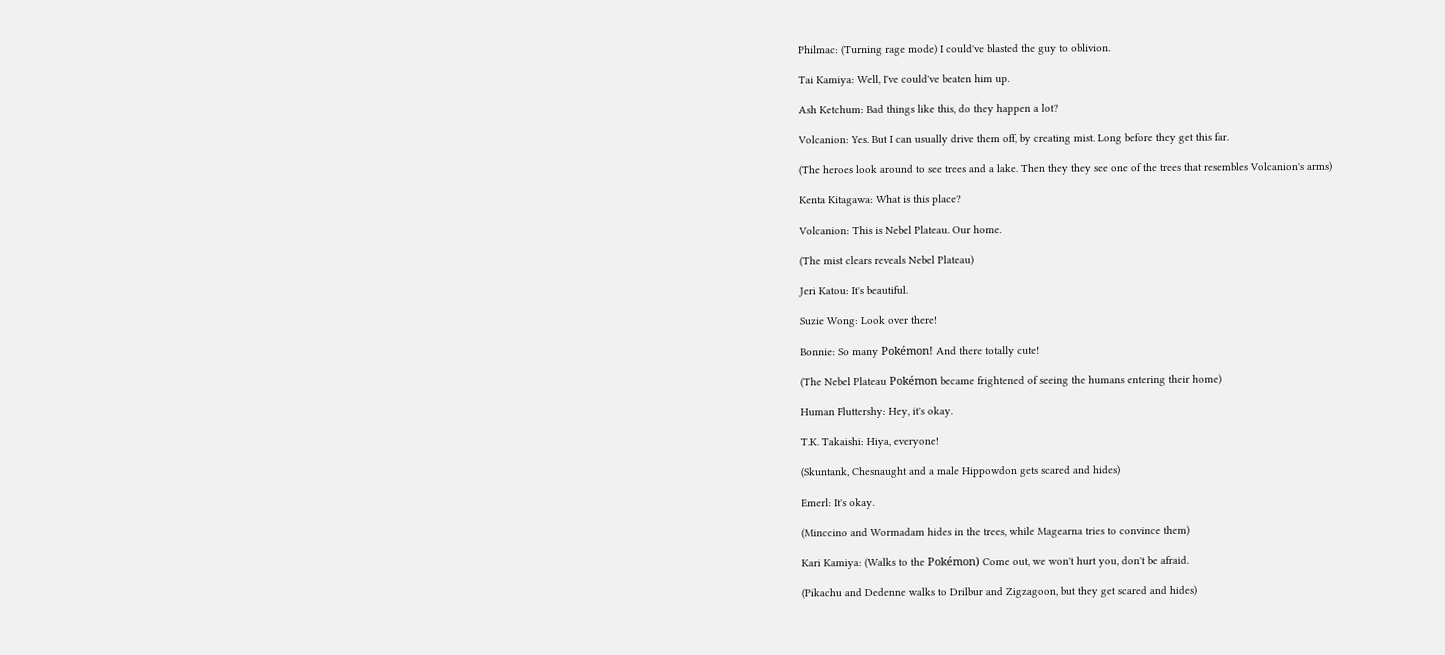Philmac: (Turning rage mode) I could've blasted the guy to oblivion.

Tai Kamiya: Well, I've could've beaten him up.

Ash Ketchum: Bad things like this, do they happen a lot?

Volcanion: Yes. But I can usually drive them off, by creating mist. Long before they get this far.

(The heroes look around to see trees and a lake. Then they they see one of the trees that resembles Volcanion's arms)

Kenta Kitagawa: What is this place?

Volcanion: This is Nebel Plateau. Our home.

(The mist clears reveals Nebel Plateau)

Jeri Katou: It's beautiful.

Suzie Wong: Look over there!

Bonnie: So many Pokémon! And there totally cute!

(The Nebel Plateau Pokémon became frightened of seeing the humans entering their home)

Human Fluttershy: Hey, it's okay.

T.K. Takaishi: Hiya, everyone!

(Skuntank, Chesnaught and a male Hippowdon gets scared and hides)

Emerl: It's okay.

(Minccino and Wormadam hides in the trees, while Magearna tries to convince them)

Kari Kamiya: (Walks to the Pokémon) Come out, we won't hurt you, don't be afraid.

(Pikachu and Dedenne walks to Drilbur and Zigzagoon, but they get scared and hides)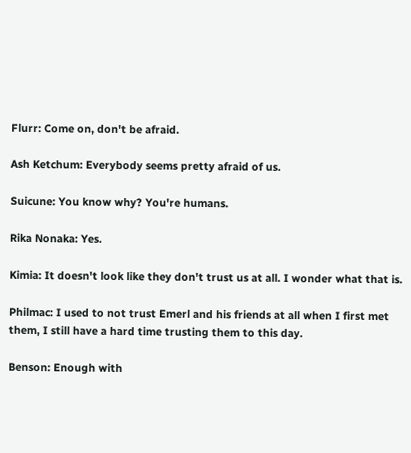Flurr: Come on, don't be afraid.

Ash Ketchum: Everybody seems pretty afraid of us.

Suicune: You know why? You're humans.

Rika Nonaka: Yes.

Kimia: It doesn't look like they don't trust us at all. I wonder what that is.

Philmac: I used to not trust Emerl and his friends at all when I first met them, I still have a hard time trusting them to this day.

Benson: Enough with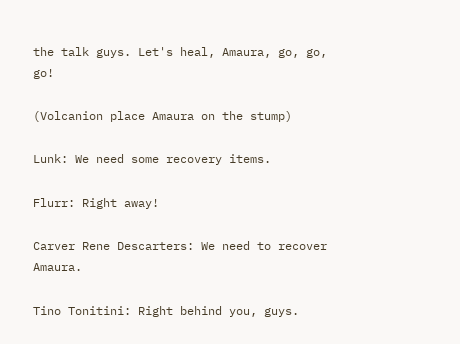the talk guys. Let's heal, Amaura, go, go, go!

(Volcanion place Amaura on the stump)

Lunk: We need some recovery items.

Flurr: Right away!

Carver Rene Descarters: We need to recover Amaura.

Tino Tonitini: Right behind you, guys.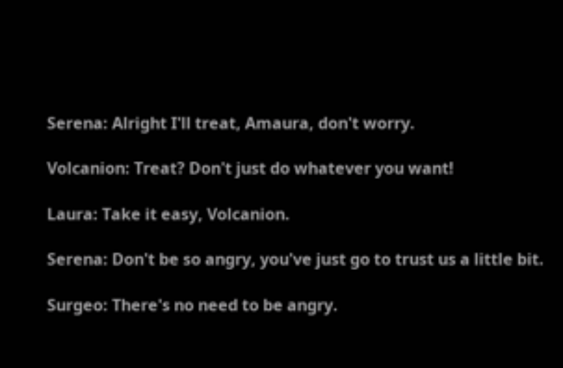Serena: Alright I'll treat, Amaura, don't worry.

Volcanion: Treat? Don't just do whatever you want!

Laura: Take it easy, Volcanion.

Serena: Don't be so angry, you've just go to trust us a little bit.

Surgeo: There's no need to be angry.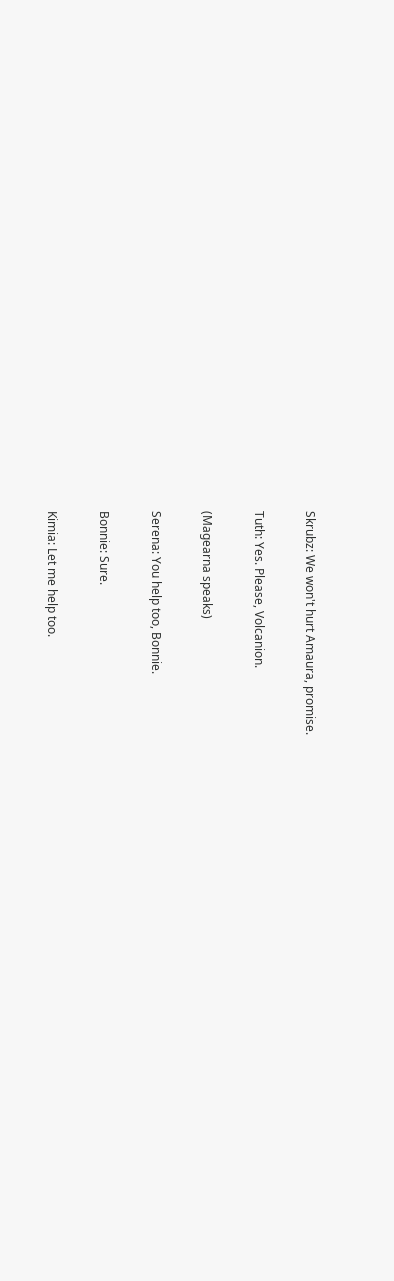Skrubz: We won't hurt Amaura, promise.

Tuth: Yes. Please, Volcanion.

(Magearna speaks)

Serena: You help too, Bonnie.

Bonnie: Sure.

Kimia: Let me help too.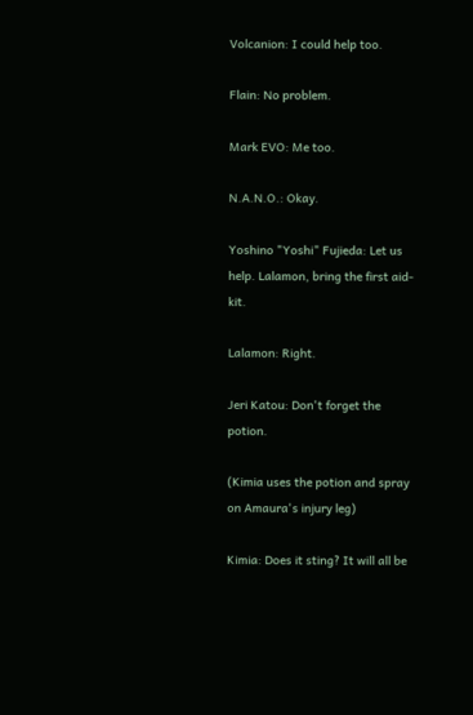Volcanion: I could help too.

Flain: No problem.

Mark EVO: Me too.

N.A.N.O.: Okay.

Yoshino "Yoshi" Fujieda: Let us help. Lalamon, bring the first aid-kit.

Lalamon: Right.

Jeri Katou: Don't forget the potion.

(Kimia uses the potion and spray on Amaura's injury leg)

Kimia: Does it sting? It will all be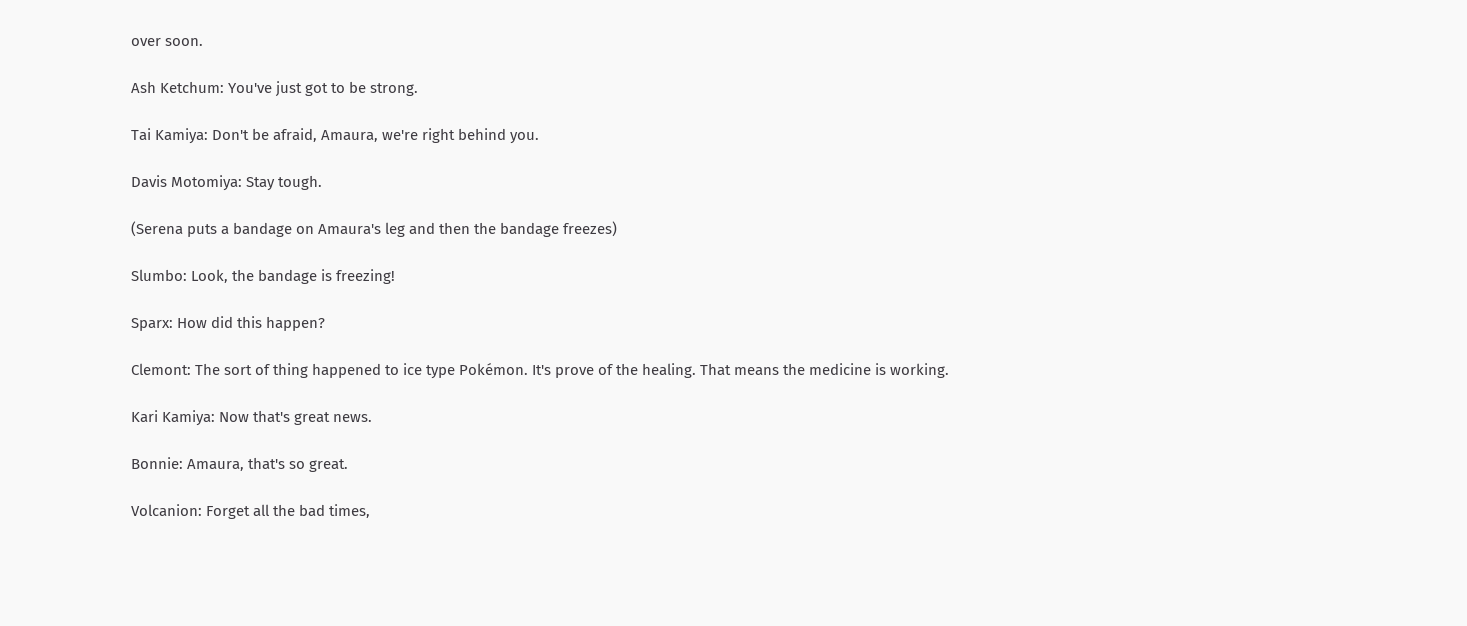over soon.

Ash Ketchum: You've just got to be strong.

Tai Kamiya: Don't be afraid, Amaura, we're right behind you.

Davis Motomiya: Stay tough.

(Serena puts a bandage on Amaura's leg and then the bandage freezes)

Slumbo: Look, the bandage is freezing!

Sparx: How did this happen?

Clemont: The sort of thing happened to ice type Pokémon. It's prove of the healing. That means the medicine is working.

Kari Kamiya: Now that's great news.

Bonnie: Amaura, that's so great.

Volcanion: Forget all the bad times,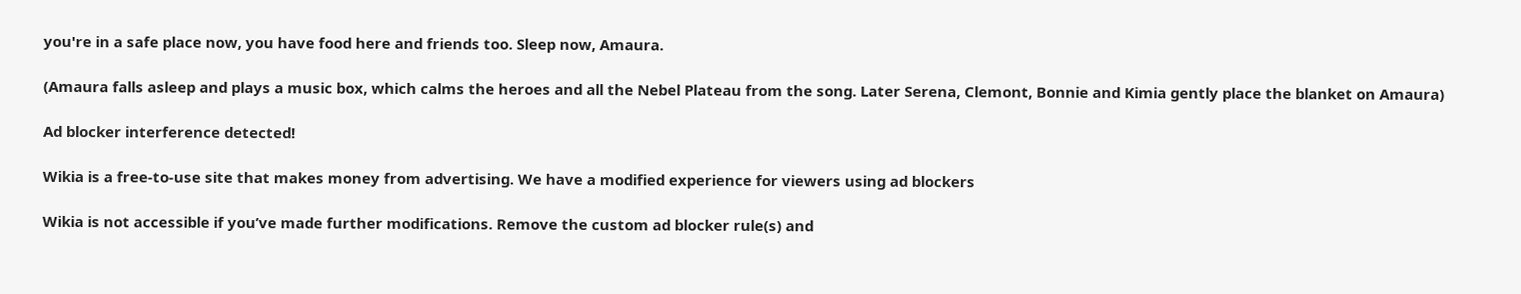you're in a safe place now, you have food here and friends too. Sleep now, Amaura.

(Amaura falls asleep and plays a music box, which calms the heroes and all the Nebel Plateau from the song. Later Serena, Clemont, Bonnie and Kimia gently place the blanket on Amaura)

Ad blocker interference detected!

Wikia is a free-to-use site that makes money from advertising. We have a modified experience for viewers using ad blockers

Wikia is not accessible if you’ve made further modifications. Remove the custom ad blocker rule(s) and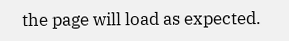the page will load as expected.